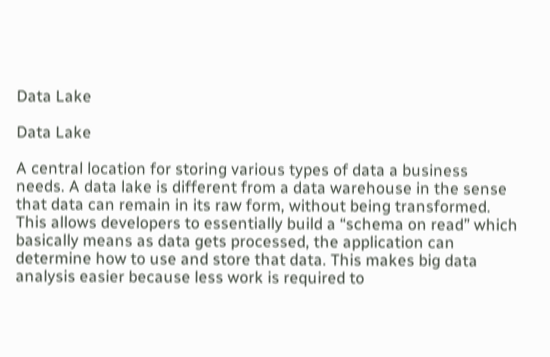Data Lake

Data Lake

A central location for storing various types of data a business needs. A data lake is different from a data warehouse in the sense that data can remain in its raw form, without being transformed. This allows developers to essentially build a “schema on read” which basically means as data gets processed, the application can determine how to use and store that data. This makes big data analysis easier because less work is required to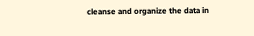cleanse and organize the data in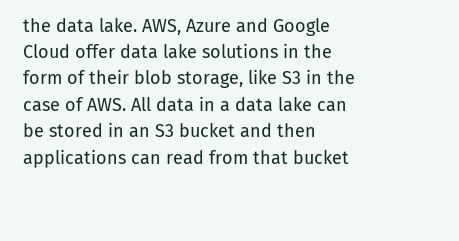the data lake. AWS, Azure and Google Cloud offer data lake solutions in the form of their blob storage, like S3 in the case of AWS. All data in a data lake can be stored in an S3 bucket and then applications can read from that bucket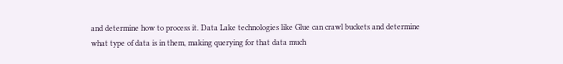and determine how to process it. Data Lake technologies like Glue can crawl buckets and determine what type of data is in them, making querying for that data much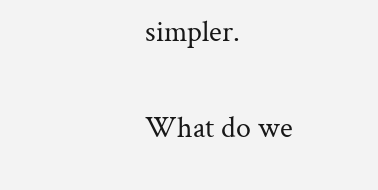simpler.

What do we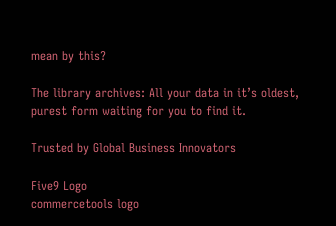mean by this?

The library archives: All your data in it’s oldest, purest form waiting for you to find it.

Trusted by Global Business Innovators

Five9 Logo
commercetools logo